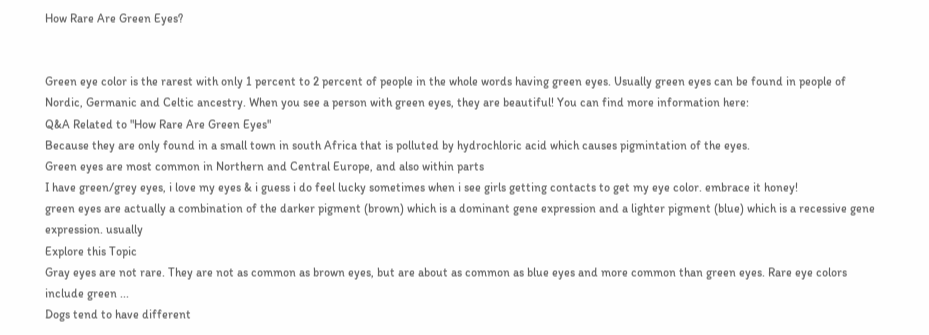How Rare Are Green Eyes?


Green eye color is the rarest with only 1 percent to 2 percent of people in the whole words having green eyes. Usually green eyes can be found in people of Nordic, Germanic and Celtic ancestry. When you see a person with green eyes, they are beautiful! You can find more information here:
Q&A Related to "How Rare Are Green Eyes"
Because they are only found in a small town in south Africa that is polluted by hydrochloric acid which causes pigmintation of the eyes.
Green eyes are most common in Northern and Central Europe, and also within parts
I have green/grey eyes, i love my eyes & i guess i do feel lucky sometimes when i see girls getting contacts to get my eye color. embrace it honey!
green eyes are actually a combination of the darker pigment (brown) which is a dominant gene expression and a lighter pigment (blue) which is a recessive gene expression. usually
Explore this Topic
Gray eyes are not rare. They are not as common as brown eyes, but are about as common as blue eyes and more common than green eyes. Rare eye colors include green ...
Dogs tend to have different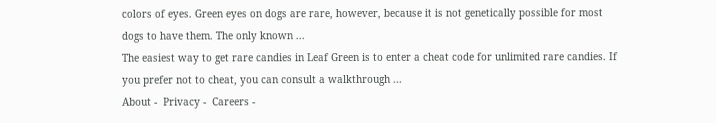colors of eyes. Green eyes on dogs are rare, however, because it is not genetically possible for most dogs to have them. The only known ...
The easiest way to get rare candies in Leaf Green is to enter a cheat code for unlimited rare candies. If you prefer not to cheat, you can consult a walkthrough ...
About -  Privacy -  Careers -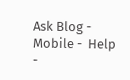Ask Blog -  Mobile -  Help -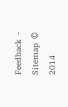Feedback  -  Sitemap  © 2014